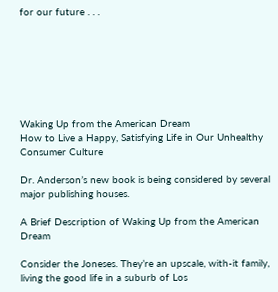for our future . . .







Waking Up from the American Dream
How to Live a Happy, Satisfying Life in Our Unhealthy Consumer Culture

Dr. Anderson’s new book is being considered by several major publishing houses.

A Brief Description of Waking Up from the American Dream

Consider the Joneses. They’re an upscale, with-it family, living the good life in a suburb of Los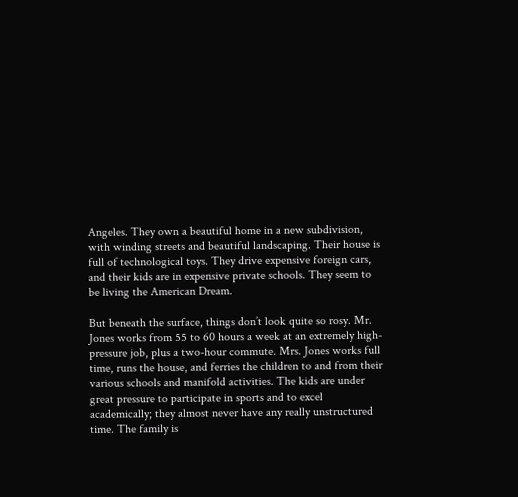Angeles. They own a beautiful home in a new subdivision, with winding streets and beautiful landscaping. Their house is full of technological toys. They drive expensive foreign cars, and their kids are in expensive private schools. They seem to be living the American Dream.

But beneath the surface, things don’t look quite so rosy. Mr. Jones works from 55 to 60 hours a week at an extremely high-pressure job, plus a two-hour commute. Mrs. Jones works full time, runs the house, and ferries the children to and from their various schools and manifold activities. The kids are under great pressure to participate in sports and to excel academically; they almost never have any really unstructured time. The family is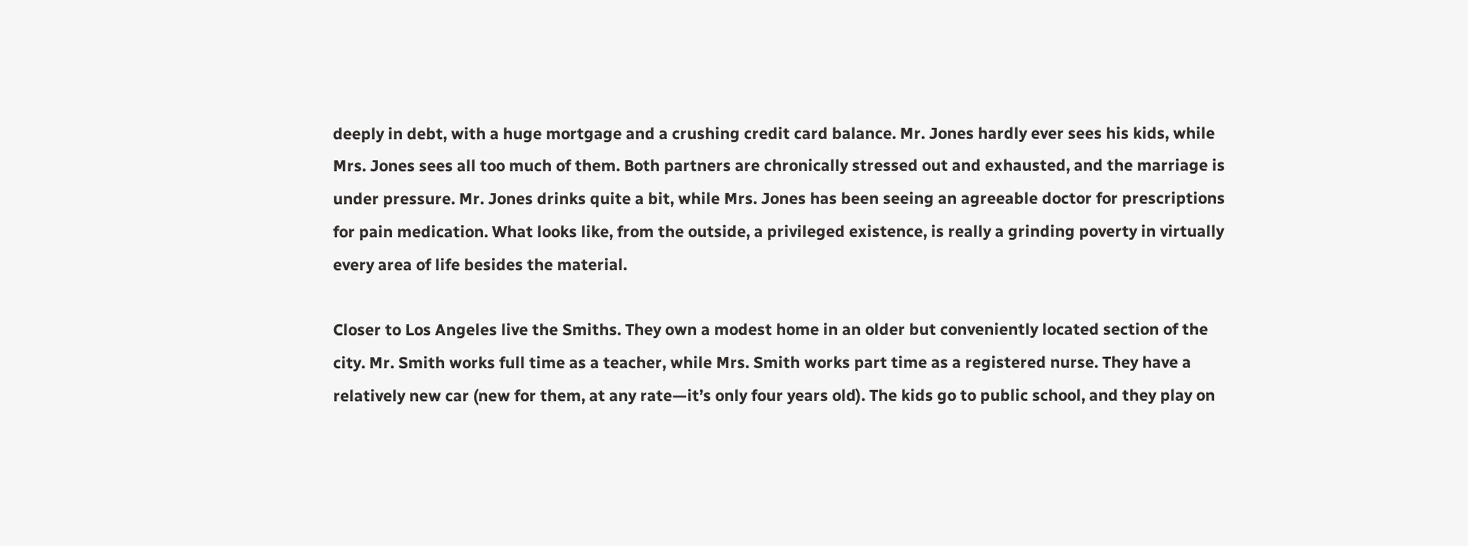deeply in debt, with a huge mortgage and a crushing credit card balance. Mr. Jones hardly ever sees his kids, while Mrs. Jones sees all too much of them. Both partners are chronically stressed out and exhausted, and the marriage is under pressure. Mr. Jones drinks quite a bit, while Mrs. Jones has been seeing an agreeable doctor for prescriptions for pain medication. What looks like, from the outside, a privileged existence, is really a grinding poverty in virtually every area of life besides the material.

Closer to Los Angeles live the Smiths. They own a modest home in an older but conveniently located section of the city. Mr. Smith works full time as a teacher, while Mrs. Smith works part time as a registered nurse. They have a relatively new car (new for them, at any rate—it’s only four years old). The kids go to public school, and they play on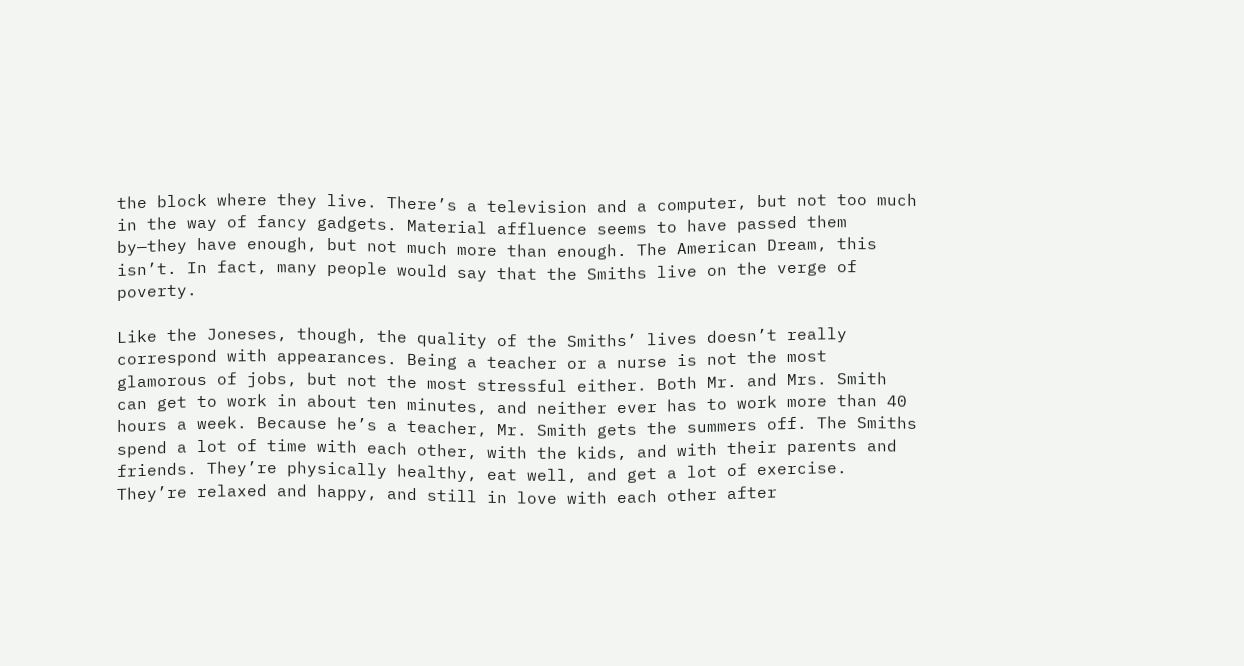the block where they live. There’s a television and a computer, but not too much in the way of fancy gadgets. Material affluence seems to have passed them by—they have enough, but not much more than enough. The American Dream, this isn’t. In fact, many people would say that the Smiths live on the verge of poverty.

Like the Joneses, though, the quality of the Smiths’ lives doesn’t really correspond with appearances. Being a teacher or a nurse is not the most glamorous of jobs, but not the most stressful either. Both Mr. and Mrs. Smith can get to work in about ten minutes, and neither ever has to work more than 40 hours a week. Because he’s a teacher, Mr. Smith gets the summers off. The Smiths spend a lot of time with each other, with the kids, and with their parents and friends. They’re physically healthy, eat well, and get a lot of exercise. They’re relaxed and happy, and still in love with each other after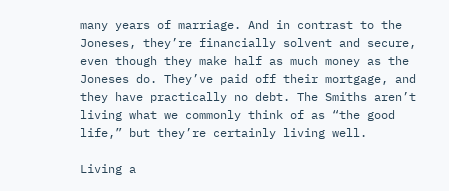many years of marriage. And in contrast to the Joneses, they’re financially solvent and secure, even though they make half as much money as the Joneses do. They’ve paid off their mortgage, and they have practically no debt. The Smiths aren’t living what we commonly think of as “the good life,” but they’re certainly living well.

Living a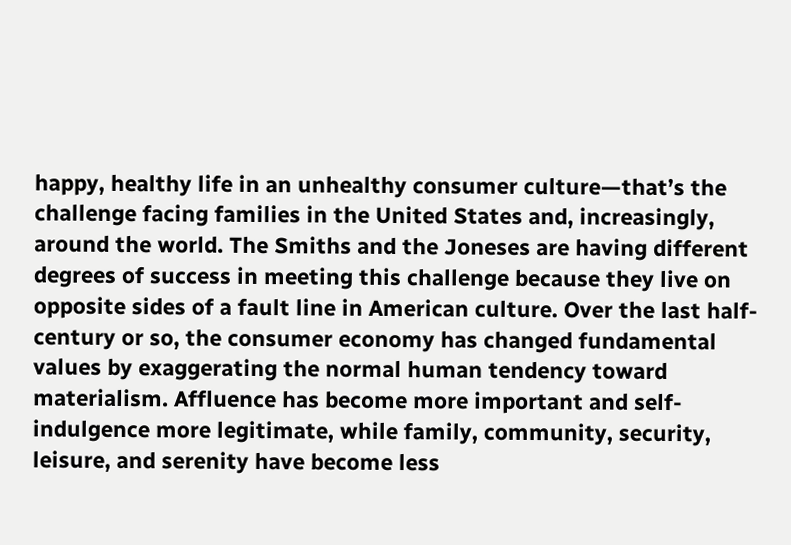happy, healthy life in an unhealthy consumer culture—that’s the challenge facing families in the United States and, increasingly, around the world. The Smiths and the Joneses are having different degrees of success in meeting this challenge because they live on opposite sides of a fault line in American culture. Over the last half-century or so, the consumer economy has changed fundamental values by exaggerating the normal human tendency toward materialism. Affluence has become more important and self-indulgence more legitimate, while family, community, security, leisure, and serenity have become less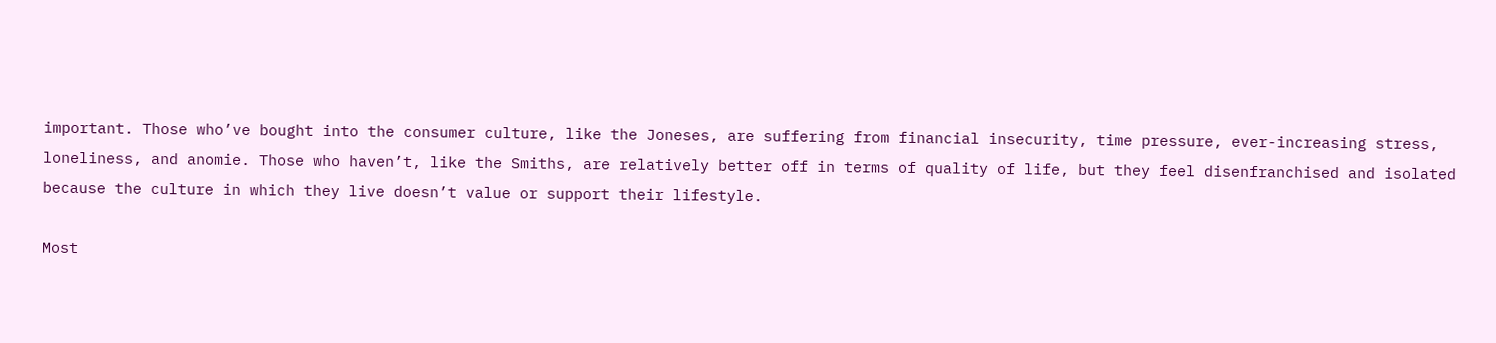important. Those who’ve bought into the consumer culture, like the Joneses, are suffering from financial insecurity, time pressure, ever-increasing stress, loneliness, and anomie. Those who haven’t, like the Smiths, are relatively better off in terms of quality of life, but they feel disenfranchised and isolated because the culture in which they live doesn’t value or support their lifestyle.

Most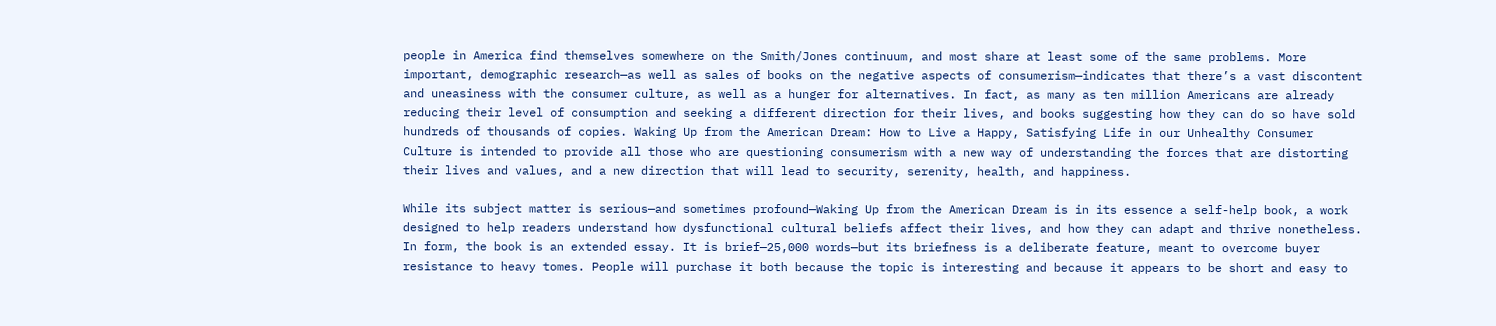people in America find themselves somewhere on the Smith/Jones continuum, and most share at least some of the same problems. More important, demographic research—as well as sales of books on the negative aspects of consumerism—indicates that there’s a vast discontent and uneasiness with the consumer culture, as well as a hunger for alternatives. In fact, as many as ten million Americans are already reducing their level of consumption and seeking a different direction for their lives, and books suggesting how they can do so have sold hundreds of thousands of copies. Waking Up from the American Dream: How to Live a Happy, Satisfying Life in our Unhealthy Consumer Culture is intended to provide all those who are questioning consumerism with a new way of understanding the forces that are distorting their lives and values, and a new direction that will lead to security, serenity, health, and happiness.

While its subject matter is serious—and sometimes profound—Waking Up from the American Dream is in its essence a self-help book, a work designed to help readers understand how dysfunctional cultural beliefs affect their lives, and how they can adapt and thrive nonetheless. In form, the book is an extended essay. It is brief—25,000 words—but its briefness is a deliberate feature, meant to overcome buyer resistance to heavy tomes. People will purchase it both because the topic is interesting and because it appears to be short and easy to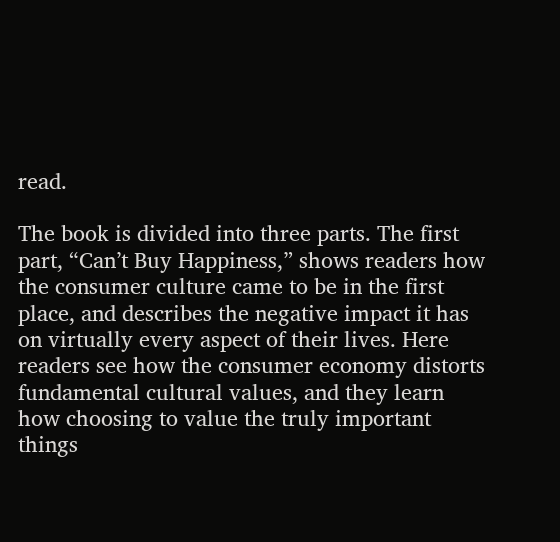read.

The book is divided into three parts. The first part, “Can’t Buy Happiness,” shows readers how the consumer culture came to be in the first place, and describes the negative impact it has on virtually every aspect of their lives. Here readers see how the consumer economy distorts fundamental cultural values, and they learn how choosing to value the truly important things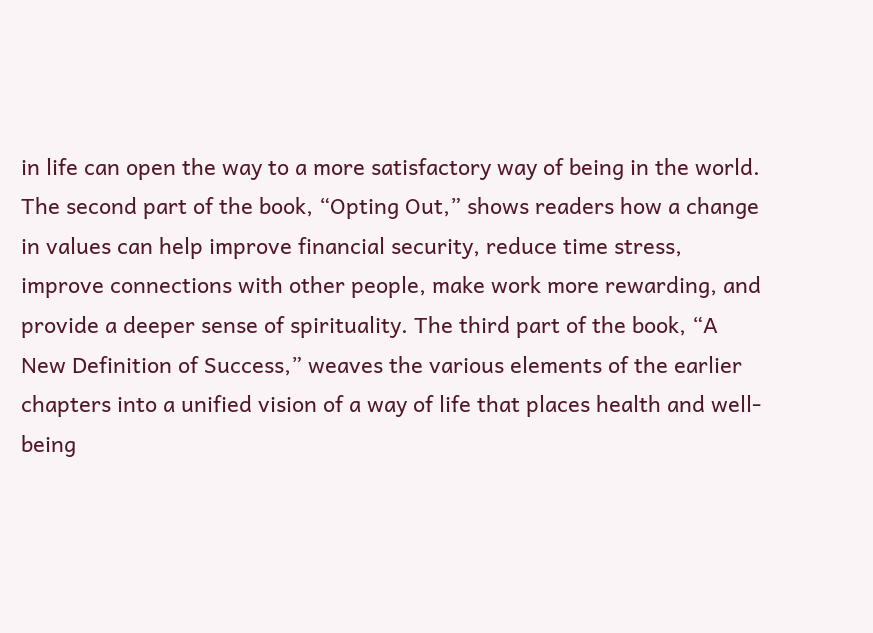in life can open the way to a more satisfactory way of being in the world. The second part of the book, “Opting Out,” shows readers how a change in values can help improve financial security, reduce time stress, improve connections with other people, make work more rewarding, and provide a deeper sense of spirituality. The third part of the book, “A New Definition of Success,” weaves the various elements of the earlier chapters into a unified vision of a way of life that places health and well-being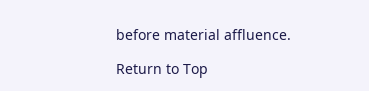before material affluence.

Return to Top